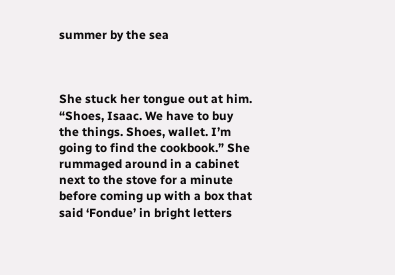summer by the sea



She stuck her tongue out at him. “Shoes, Isaac. We have to buy the things. Shoes, wallet. I’m going to find the cookbook.” She rummaged around in a cabinet next to the stove for a minute before coming up with a box that said ‘Fondue’ in bright letters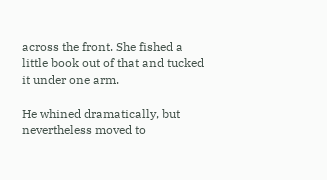across the front. She fished a little book out of that and tucked it under one arm.

He whined dramatically, but nevertheless moved to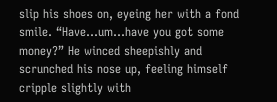slip his shoes on, eyeing her with a fond smile. “Have…um…have you got some money?” He winced sheepishly and scrunched his nose up, feeling himself cripple slightly with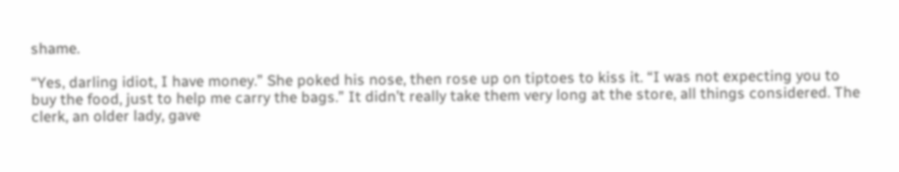shame.

“Yes, darling idiot, I have money.” She poked his nose, then rose up on tiptoes to kiss it. “I was not expecting you to buy the food, just to help me carry the bags.” It didn’t really take them very long at the store, all things considered. The clerk, an older lady, gave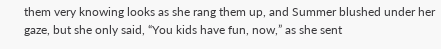them very knowing looks as she rang them up, and Summer blushed under her gaze, but she only said, “You kids have fun, now,” as she sent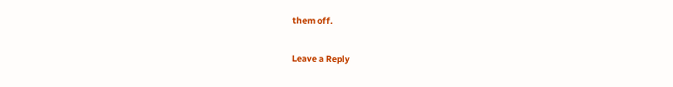them off.

Leave a Reply